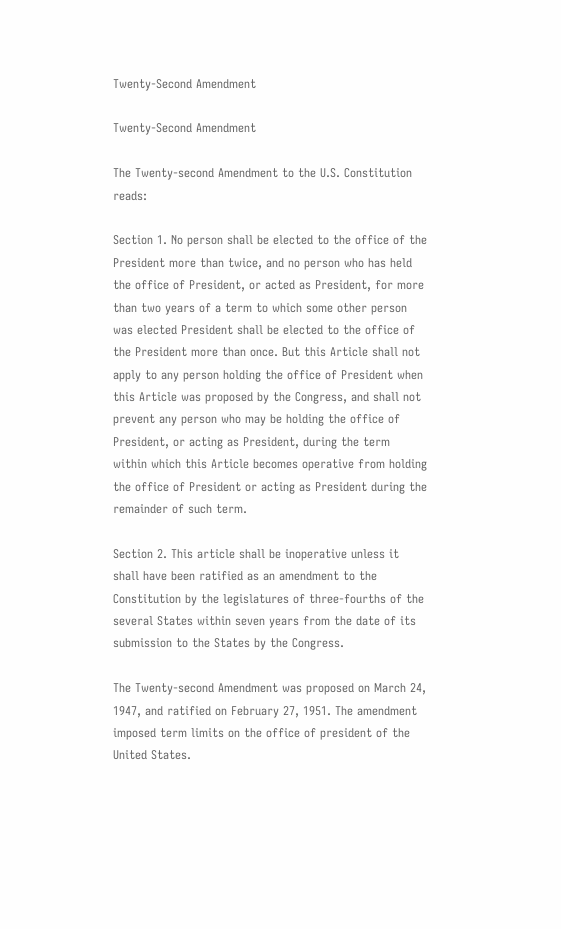Twenty-Second Amendment

Twenty-Second Amendment

The Twenty-second Amendment to the U.S. Constitution reads:

Section 1. No person shall be elected to the office of the President more than twice, and no person who has held the office of President, or acted as President, for more than two years of a term to which some other person was elected President shall be elected to the office of the President more than once. But this Article shall not apply to any person holding the office of President when this Article was proposed by the Congress, and shall not prevent any person who may be holding the office of President, or acting as President, during the term within which this Article becomes operative from holding the office of President or acting as President during the remainder of such term.

Section 2. This article shall be inoperative unless it shall have been ratified as an amendment to the Constitution by the legislatures of three-fourths of the several States within seven years from the date of its submission to the States by the Congress.

The Twenty-second Amendment was proposed on March 24, 1947, and ratified on February 27, 1951. The amendment imposed term limits on the office of president of the United States.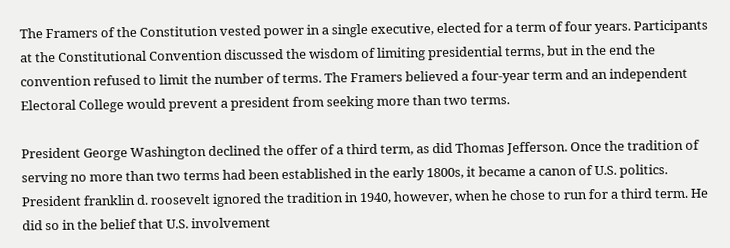The Framers of the Constitution vested power in a single executive, elected for a term of four years. Participants at the Constitutional Convention discussed the wisdom of limiting presidential terms, but in the end the convention refused to limit the number of terms. The Framers believed a four-year term and an independent Electoral College would prevent a president from seeking more than two terms.

President George Washington declined the offer of a third term, as did Thomas Jefferson. Once the tradition of serving no more than two terms had been established in the early 1800s, it became a canon of U.S. politics. President franklin d. roosevelt ignored the tradition in 1940, however, when he chose to run for a third term. He did so in the belief that U.S. involvement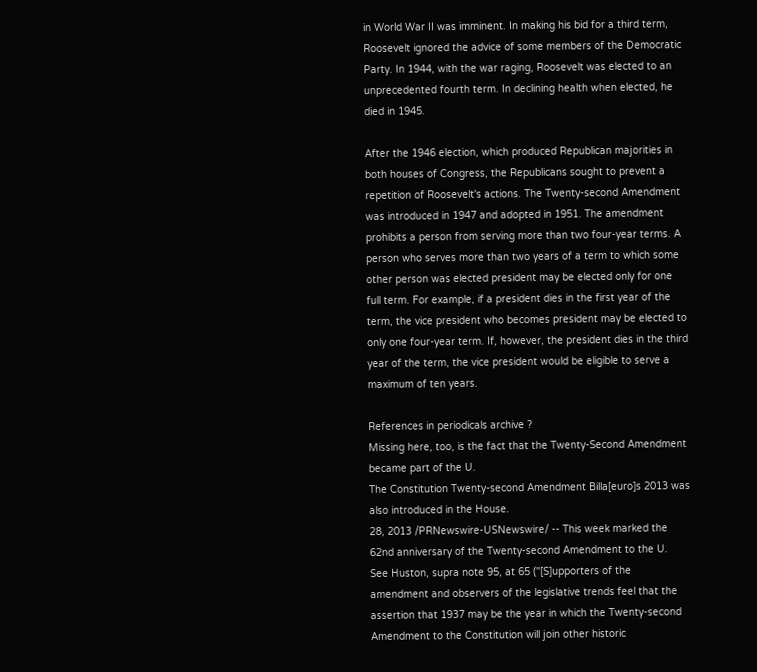in World War II was imminent. In making his bid for a third term, Roosevelt ignored the advice of some members of the Democratic Party. In 1944, with the war raging, Roosevelt was elected to an unprecedented fourth term. In declining health when elected, he died in 1945.

After the 1946 election, which produced Republican majorities in both houses of Congress, the Republicans sought to prevent a repetition of Roosevelt's actions. The Twenty-second Amendment was introduced in 1947 and adopted in 1951. The amendment prohibits a person from serving more than two four-year terms. A person who serves more than two years of a term to which some other person was elected president may be elected only for one full term. For example, if a president dies in the first year of the term, the vice president who becomes president may be elected to only one four-year term. If, however, the president dies in the third year of the term, the vice president would be eligible to serve a maximum of ten years.

References in periodicals archive ?
Missing here, too, is the fact that the Twenty-Second Amendment became part of the U.
The Constitution Twenty-second Amendment Billa[euro]s 2013 was also introduced in the House.
28, 2013 /PRNewswire-USNewswire/ -- This week marked the 62nd anniversary of the Twenty-second Amendment to the U.
See Huston, supra note 95, at 65 ("[S]upporters of the amendment and observers of the legislative trends feel that the assertion that 1937 may be the year in which the Twenty-second Amendment to the Constitution will join other historic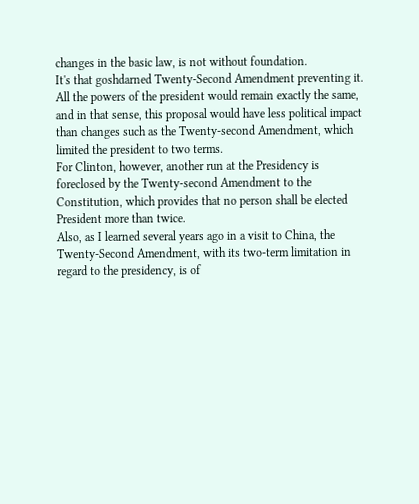changes in the basic law, is not without foundation.
It's that goshdarned Twenty-Second Amendment preventing it.
All the powers of the president would remain exactly the same, and in that sense, this proposal would have less political impact than changes such as the Twenty-second Amendment, which limited the president to two terms.
For Clinton, however, another run at the Presidency is foreclosed by the Twenty-second Amendment to the Constitution, which provides that no person shall be elected President more than twice.
Also, as I learned several years ago in a visit to China, the Twenty-Second Amendment, with its two-term limitation in regard to the presidency, is of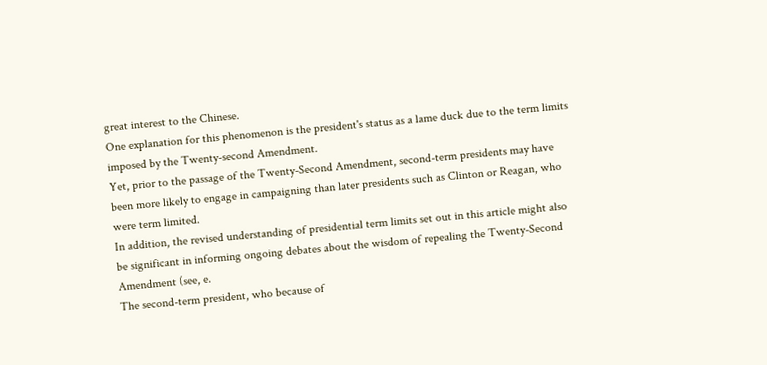great interest to the Chinese.
One explanation for this phenomenon is the president's status as a lame duck due to the term limits imposed by the Twenty-second Amendment.
Yet, prior to the passage of the Twenty-Second Amendment, second-term presidents may have been more likely to engage in campaigning than later presidents such as Clinton or Reagan, who were term limited.
In addition, the revised understanding of presidential term limits set out in this article might also be significant in informing ongoing debates about the wisdom of repealing the Twenty-Second Amendment (see, e.
The second-term president, who because of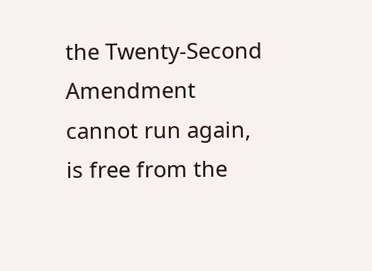the Twenty-Second Amendment cannot run again, is free from the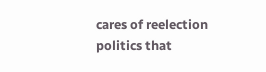cares of reelection politics that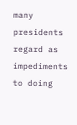many presidents regard as impediments to doing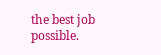the best job possible.